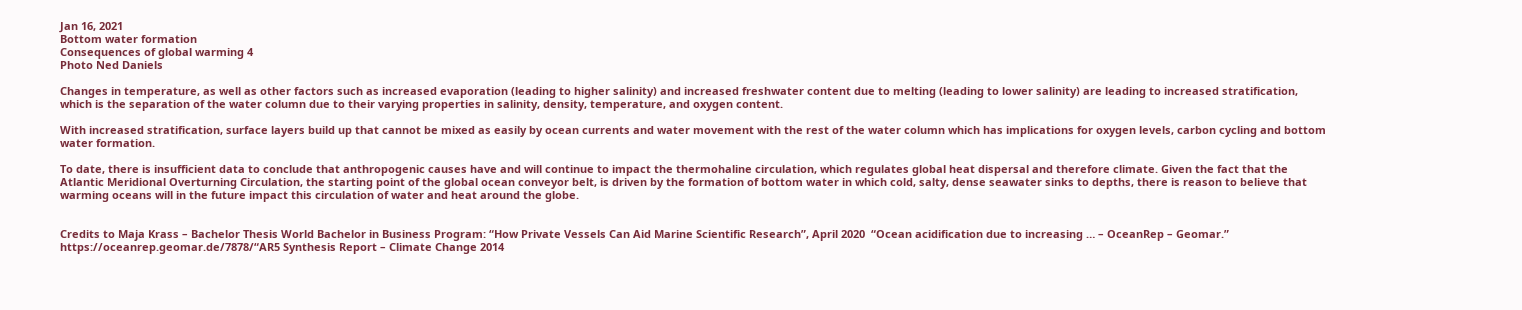Jan 16, 2021
Bottom water formation
Consequences of global warming 4
Photo Ned Daniels

Changes in temperature, as well as other factors such as increased evaporation (leading to higher salinity) and increased freshwater content due to melting (leading to lower salinity) are leading to increased stratification, which is the separation of the water column due to their varying properties in salinity, density, temperature, and oxygen content.

With increased stratification, surface layers build up that cannot be mixed as easily by ocean currents and water movement with the rest of the water column which has implications for oxygen levels, carbon cycling and bottom water formation.

To date, there is insufficient data to conclude that anthropogenic causes have and will continue to impact the thermohaline circulation, which regulates global heat dispersal and therefore climate. Given the fact that the Atlantic Meridional Overturning Circulation, the starting point of the global ocean conveyor belt, is driven by the formation of bottom water in which cold, salty, dense seawater sinks to depths, there is reason to believe that warming oceans will in the future impact this circulation of water and heat around the globe.


Credits to Maja Krass – Bachelor Thesis World Bachelor in Business Program: “How Private Vessels Can Aid Marine Scientific Research”, April 2020  “Ocean acidification due to increasing … – OceanRep – Geomar.” https://oceanrep.geomar.de/7878/“AR5 Synthesis Report – Climate Change 2014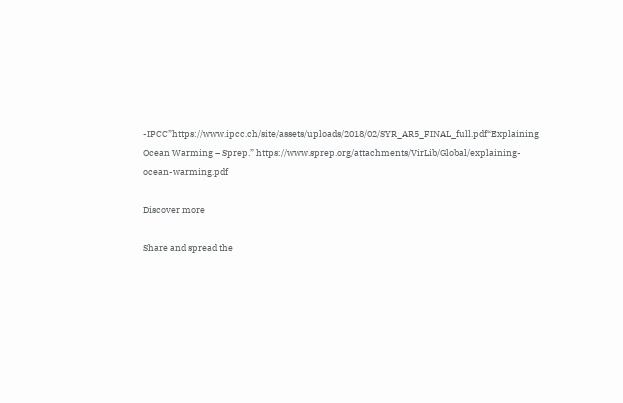-IPCC”https://www.ipcc.ch/site/assets/uploads/2018/02/SYR_AR5_FINAL_full.pdf“Explaining Ocean Warming – Sprep.” https://www.sprep.org/attachments/VirLib/Global/explaining-ocean-warming.pdf

Discover more

Share and spread the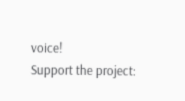voice!
Support the project: